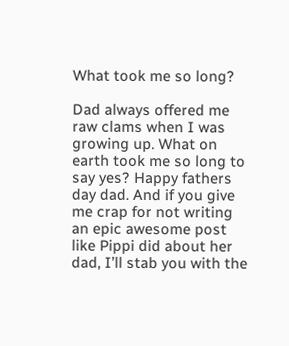What took me so long?

Dad always offered me raw clams when I was growing up. What on earth took me so long to say yes? Happy fathers day dad. And if you give me crap for not writing an epic awesome post like Pippi did about her dad, I’ll stab you with the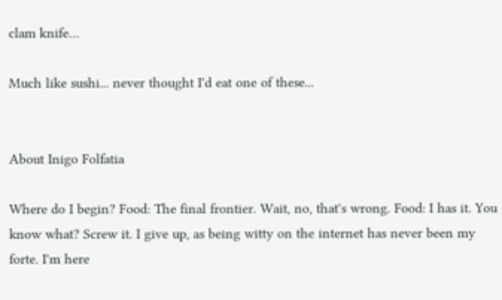clam knife…

Much like sushi... never thought I'd eat one of these...


About Inigo Folfatia

Where do I begin? Food: The final frontier. Wait, no, that's wrong. Food: I has it. You know what? Screw it. I give up, as being witty on the internet has never been my forte. I'm here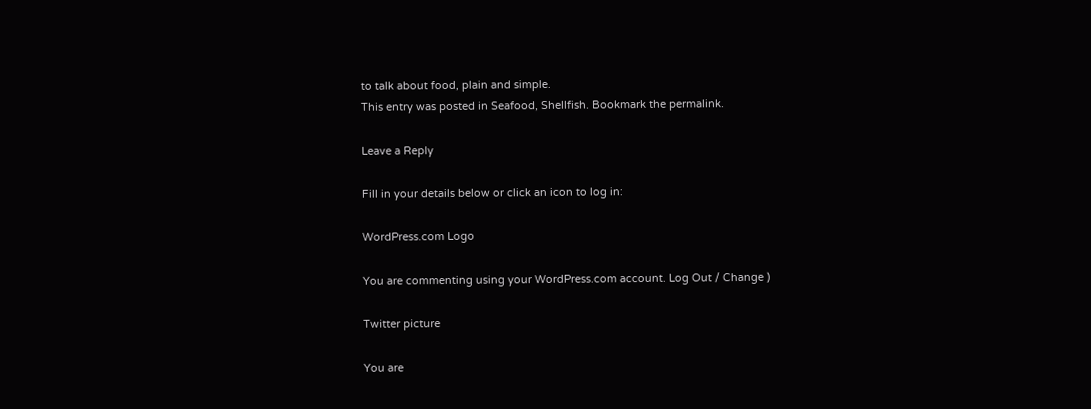to talk about food, plain and simple.
This entry was posted in Seafood, Shellfish. Bookmark the permalink.

Leave a Reply

Fill in your details below or click an icon to log in:

WordPress.com Logo

You are commenting using your WordPress.com account. Log Out / Change )

Twitter picture

You are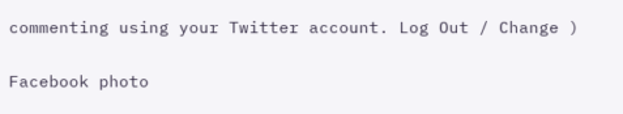commenting using your Twitter account. Log Out / Change )

Facebook photo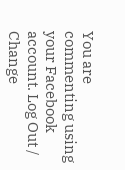You are commenting using your Facebook account. Log Out / Change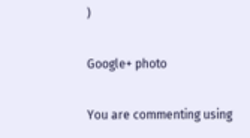)

Google+ photo

You are commenting using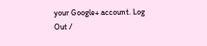your Google+ account. Log Out /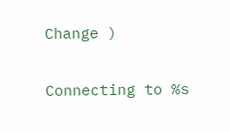Change )

Connecting to %s